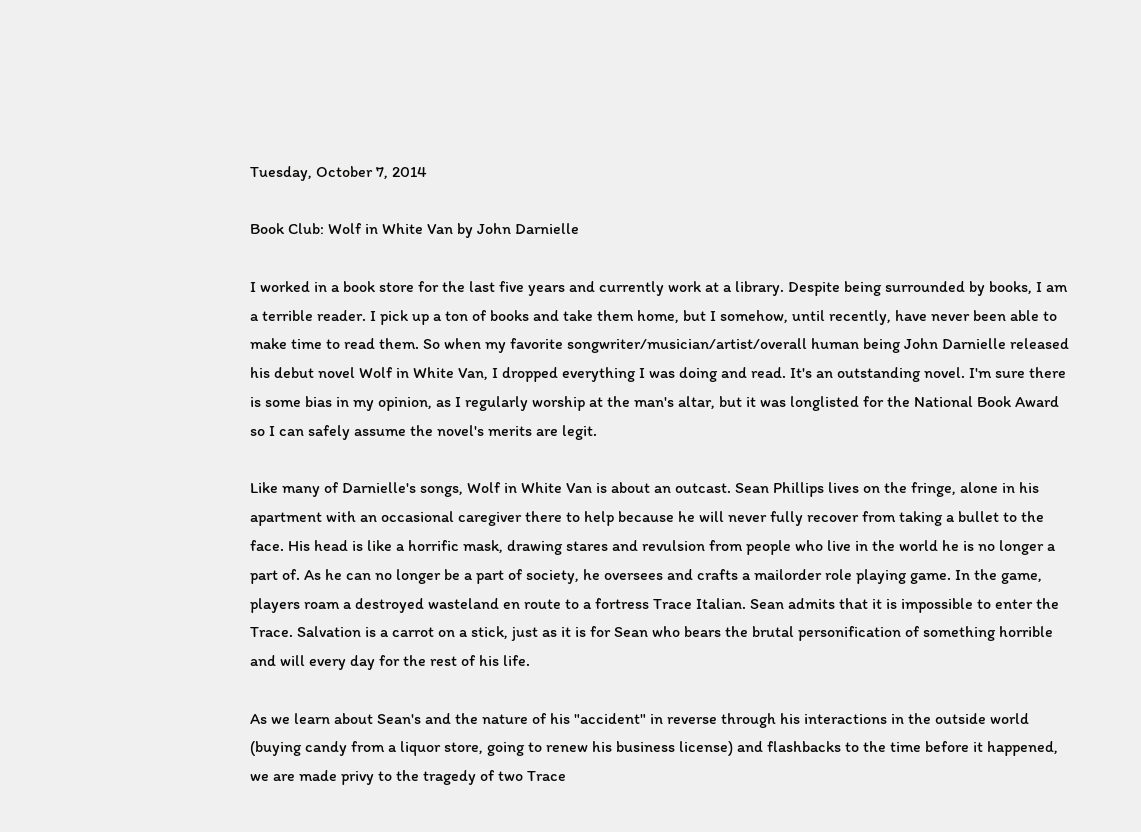Tuesday, October 7, 2014

Book Club: Wolf in White Van by John Darnielle

I worked in a book store for the last five years and currently work at a library. Despite being surrounded by books, I am a terrible reader. I pick up a ton of books and take them home, but I somehow, until recently, have never been able to make time to read them. So when my favorite songwriter/musician/artist/overall human being John Darnielle released his debut novel Wolf in White Van, I dropped everything I was doing and read. It's an outstanding novel. I'm sure there is some bias in my opinion, as I regularly worship at the man's altar, but it was longlisted for the National Book Award so I can safely assume the novel's merits are legit.

Like many of Darnielle's songs, Wolf in White Van is about an outcast. Sean Phillips lives on the fringe, alone in his apartment with an occasional caregiver there to help because he will never fully recover from taking a bullet to the face. His head is like a horrific mask, drawing stares and revulsion from people who live in the world he is no longer a part of. As he can no longer be a part of society, he oversees and crafts a mailorder role playing game. In the game, players roam a destroyed wasteland en route to a fortress Trace Italian. Sean admits that it is impossible to enter the Trace. Salvation is a carrot on a stick, just as it is for Sean who bears the brutal personification of something horrible and will every day for the rest of his life.

As we learn about Sean's and the nature of his "accident" in reverse through his interactions in the outside world (buying candy from a liquor store, going to renew his business license) and flashbacks to the time before it happened, we are made privy to the tragedy of two Trace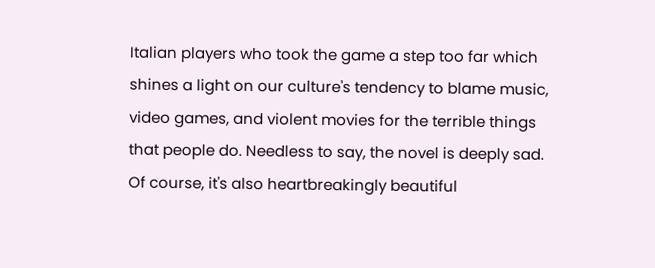Italian players who took the game a step too far which shines a light on our culture's tendency to blame music, video games, and violent movies for the terrible things that people do. Needless to say, the novel is deeply sad. Of course, it's also heartbreakingly beautiful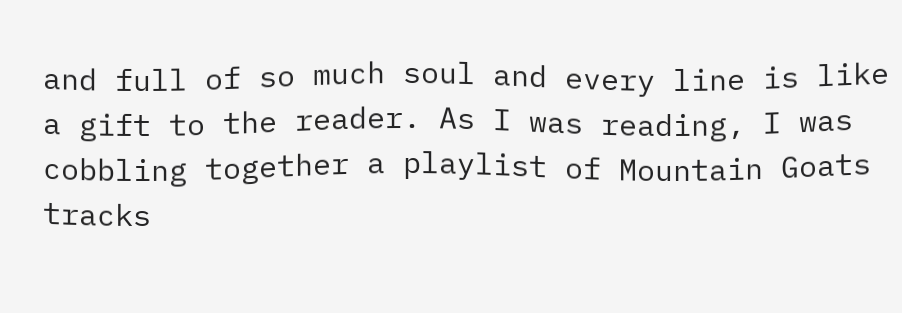and full of so much soul and every line is like a gift to the reader. As I was reading, I was cobbling together a playlist of Mountain Goats tracks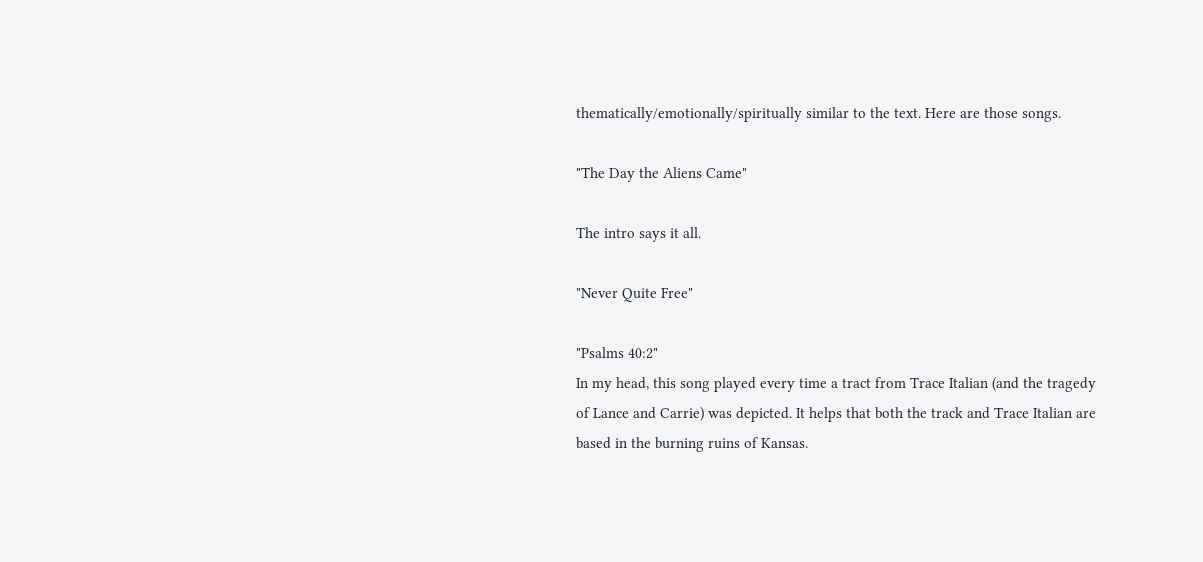thematically/emotionally/spiritually similar to the text. Here are those songs.

"The Day the Aliens Came"

The intro says it all.

"Never Quite Free"

"Psalms 40:2"
In my head, this song played every time a tract from Trace Italian (and the tragedy of Lance and Carrie) was depicted. It helps that both the track and Trace Italian are based in the burning ruins of Kansas.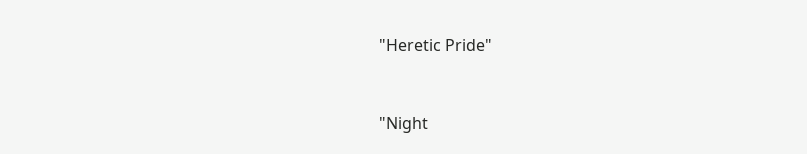"Heretic Pride"


"Night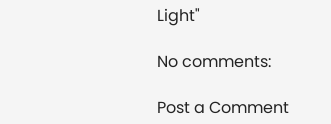Light"

No comments:

Post a Comment